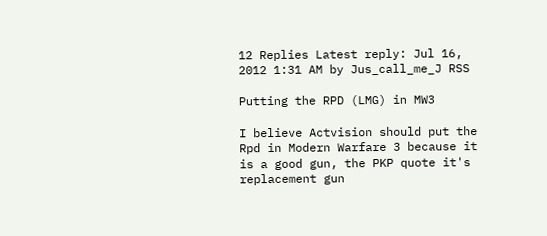12 Replies Latest reply: Jul 16, 2012 1:31 AM by Jus_call_me_J RSS

Putting the RPD (LMG) in MW3

I believe Actvision should put the Rpd in Modern Warfare 3 because it is a good gun, the PKP quote it's replacement gun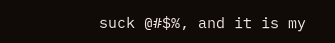suck @#$%, and it is my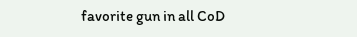favorite gun in all CoD